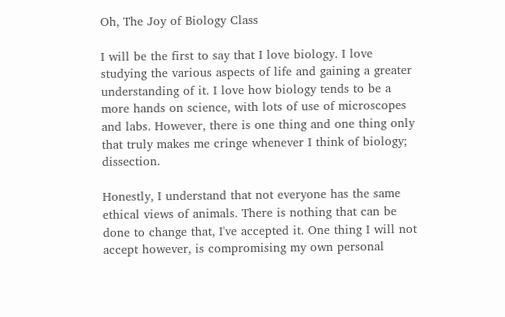Oh, The Joy of Biology Class

I will be the first to say that I love biology. I love studying the various aspects of life and gaining a greater understanding of it. I love how biology tends to be a more hands on science, with lots of use of microscopes and labs. However, there is one thing and one thing only that truly makes me cringe whenever I think of biology; dissection.

Honestly, I understand that not everyone has the same ethical views of animals. There is nothing that can be done to change that, I've accepted it. One thing I will not accept however, is compromising my own personal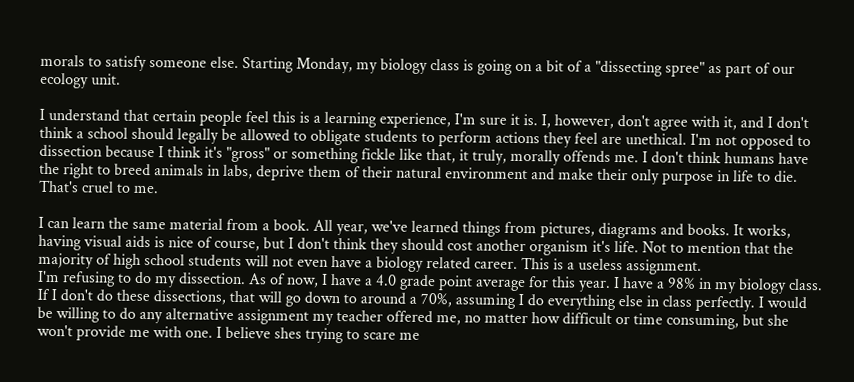morals to satisfy someone else. Starting Monday, my biology class is going on a bit of a "dissecting spree" as part of our ecology unit.

I understand that certain people feel this is a learning experience, I'm sure it is. I, however, don't agree with it, and I don't think a school should legally be allowed to obligate students to perform actions they feel are unethical. I'm not opposed to dissection because I think it's "gross" or something fickle like that, it truly, morally offends me. I don't think humans have the right to breed animals in labs, deprive them of their natural environment and make their only purpose in life to die. That's cruel to me.

I can learn the same material from a book. All year, we've learned things from pictures, diagrams and books. It works, having visual aids is nice of course, but I don't think they should cost another organism it's life. Not to mention that the majority of high school students will not even have a biology related career. This is a useless assignment.
I'm refusing to do my dissection. As of now, I have a 4.0 grade point average for this year. I have a 98% in my biology class. If I don't do these dissections, that will go down to around a 70%, assuming I do everything else in class perfectly. I would be willing to do any alternative assignment my teacher offered me, no matter how difficult or time consuming, but she won't provide me with one. I believe shes trying to scare me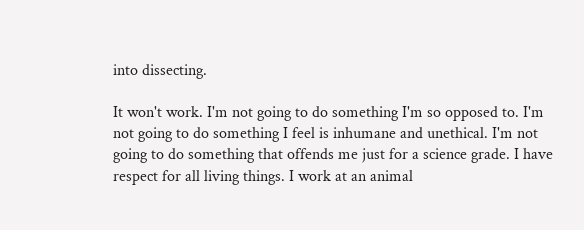into dissecting.

It won't work. I'm not going to do something I'm so opposed to. I'm not going to do something I feel is inhumane and unethical. I'm not going to do something that offends me just for a science grade. I have respect for all living things. I work at an animal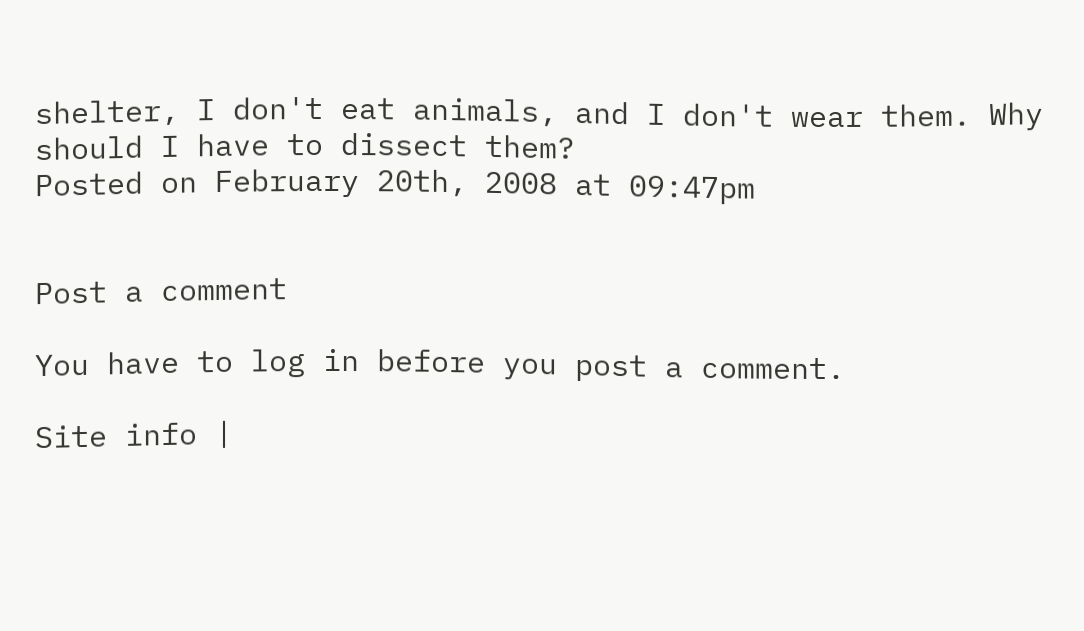shelter, I don't eat animals, and I don't wear them. Why should I have to dissect them?
Posted on February 20th, 2008 at 09:47pm


Post a comment

You have to log in before you post a comment.

Site info |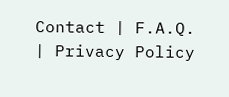Contact | F.A.Q. | Privacy Policy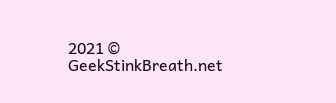2021 © GeekStinkBreath.net